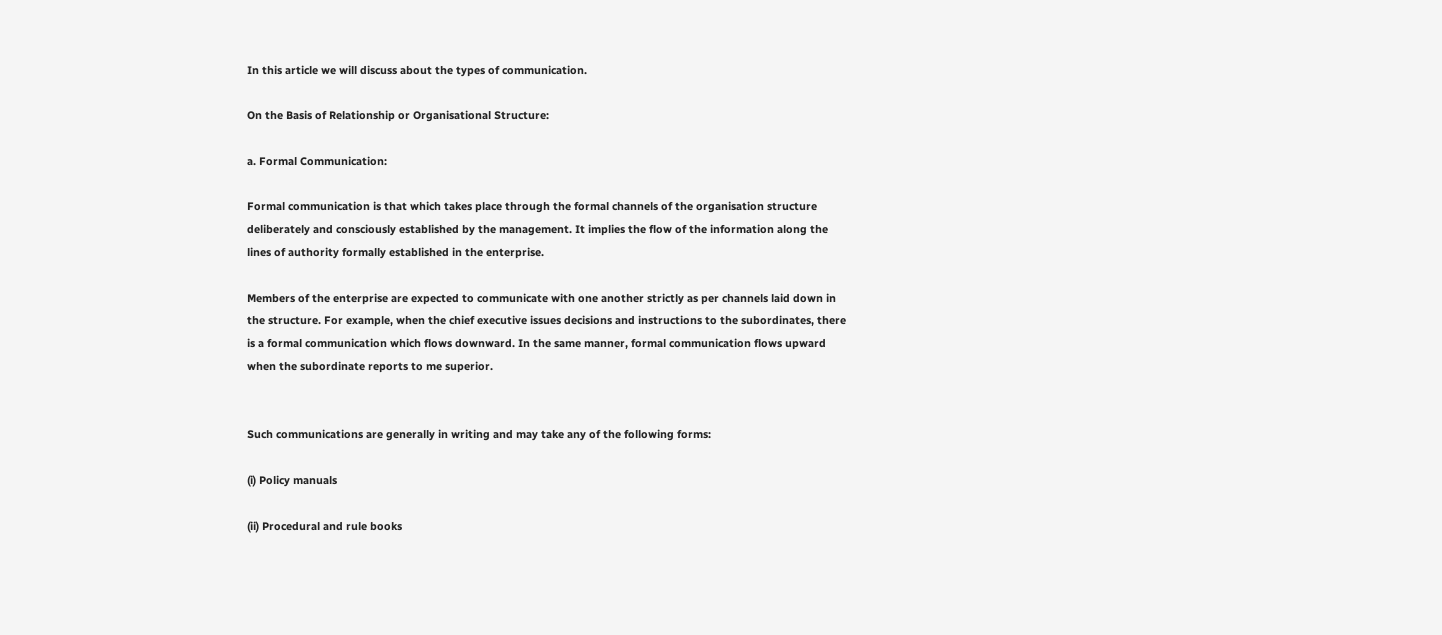In this article we will discuss about the types of communication.

On the Basis of Relationship or Organisational Structure:

a. Formal Communication:

Formal communication is that which takes place through the formal channels of the organisation structure deliberately and consciously established by the management. It implies the flow of the information along the lines of authority formally established in the enterprise.

Members of the enterprise are expected to communicate with one another strictly as per channels laid down in the structure. For example, when the chief executive issues decisions and instructions to the subordinates, there is a formal communication which flows downward. In the same manner, formal communication flows upward when the subordinate reports to me superior.


Such communications are generally in writing and may take any of the following forms:

(i) Policy manuals

(ii) Procedural and rule books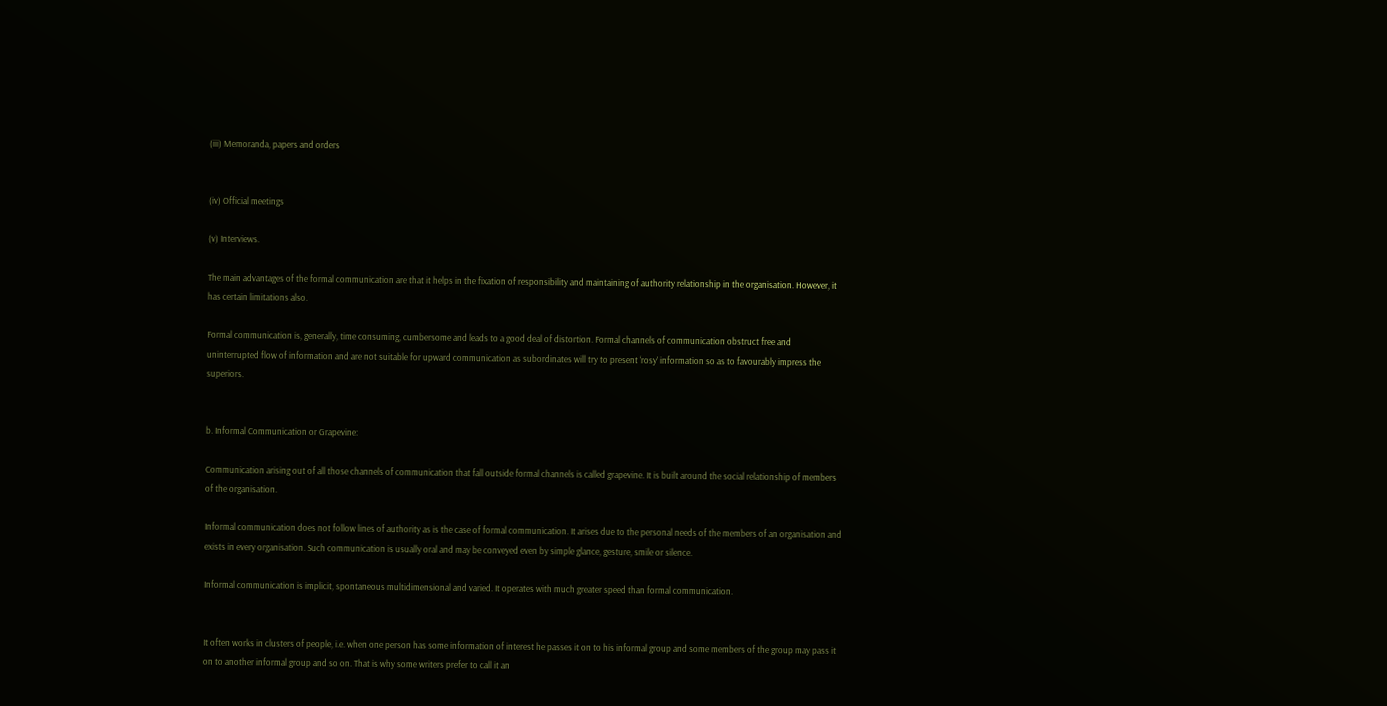(iii) Memoranda, papers and orders


(iv) Official meetings

(v) Interviews.

The main advantages of the formal communication are that it helps in the fixation of responsibility and maintaining of authority relationship in the organisation. However, it has certain limitations also.

Formal communication is, generally, time consuming, cumbersome and leads to a good deal of distortion. Formal channels of communication obstruct free and uninterrupted flow of information and are not suitable for upward communication as subordinates will try to present ‘rosy’ information so as to favourably impress the superiors.


b. Informal Communication or Grapevine:

Communication arising out of all those channels of communication that fall outside formal channels is called grapevine. It is built around the social relationship of members of the organisation.

Informal communication does not follow lines of authority as is the case of formal communication. It arises due to the personal needs of the members of an organisation and exists in every organisation. Such communication is usually oral and may be conveyed even by simple glance, gesture, smile or silence.

Informal communication is implicit, spontaneous multidimensional and varied. It operates with much greater speed than formal communication.


It often works in clusters of people, i.e. when one person has some information of interest he passes it on to his informal group and some members of the group may pass it on to another informal group and so on. That is why some writers prefer to call it an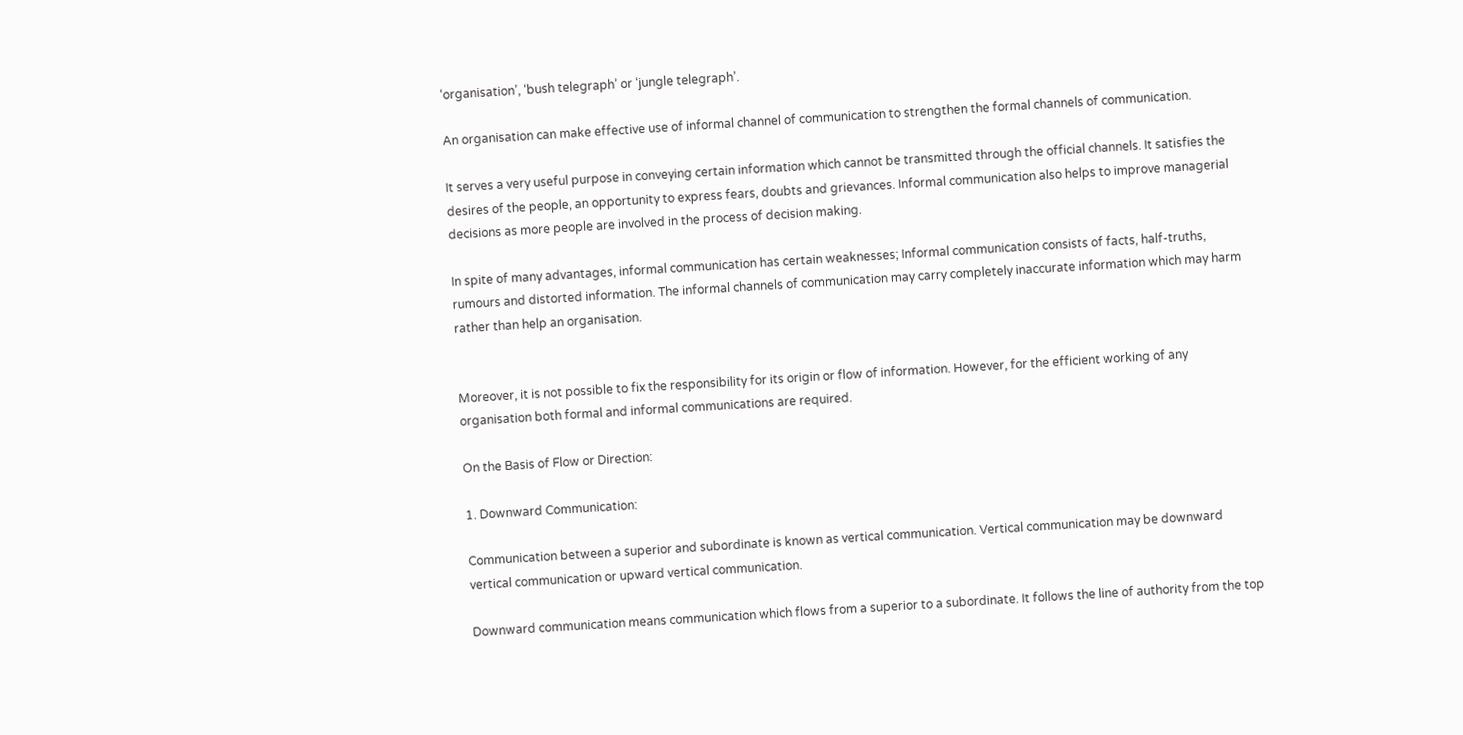‘organisation’, ‘bush telegraph’ or ‘jungle telegraph’.

An organisation can make effective use of informal channel of communication to strengthen the formal channels of communication.

It serves a very useful purpose in conveying certain information which cannot be transmitted through the official channels. It satisfies the desires of the people, an opportunity to express fears, doubts and grievances. Informal communication also helps to improve managerial decisions as more people are involved in the process of decision making.

In spite of many advantages, informal communication has certain weaknesses; Informal communication consists of facts, half-truths, rumours and distorted information. The informal channels of communication may carry completely inaccurate information which may harm rather than help an organisation.


Moreover, it is not possible to fix the responsibility for its origin or flow of information. However, for the efficient working of any organisation both formal and informal communications are required.

On the Basis of Flow or Direction:

1. Downward Communication:

Communication between a superior and subordinate is known as vertical communication. Vertical communication may be downward vertical communication or upward vertical communication.

Downward communication means communication which flows from a superior to a subordinate. It follows the line of authority from the top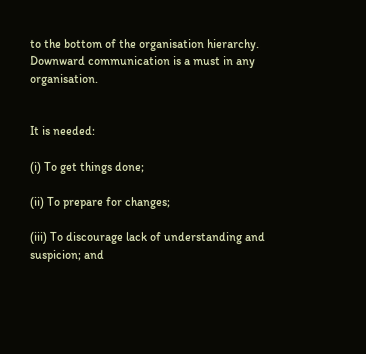to the bottom of the organisation hierarchy. Downward communication is a must in any organisation.


It is needed:

(i) To get things done;

(ii) To prepare for changes;

(iii) To discourage lack of understanding and suspicion; and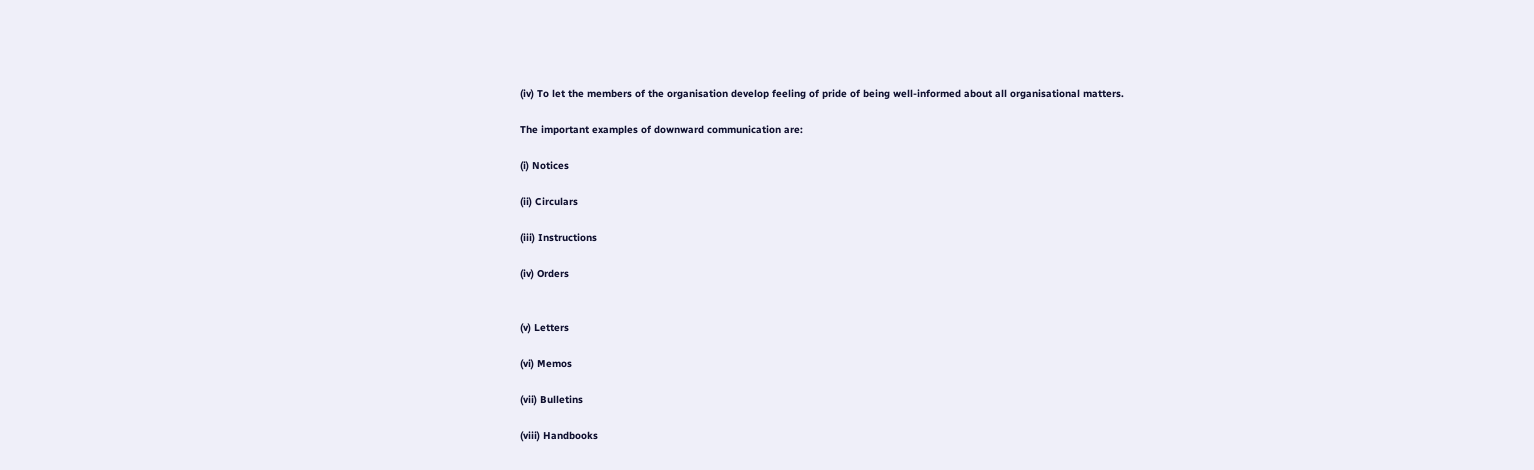(iv) To let the members of the organisation develop feeling of pride of being well-informed about all organisational matters.

The important examples of downward communication are:

(i) Notices

(ii) Circulars

(iii) Instructions

(iv) Orders


(v) Letters

(vi) Memos

(vii) Bulletins

(viii) Handbooks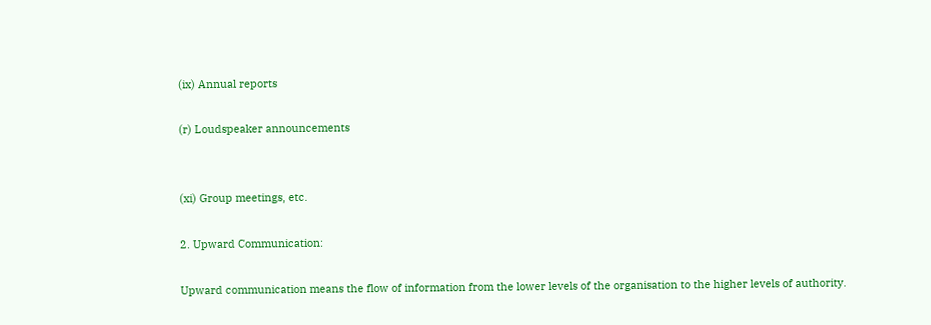(ix) Annual reports

(r) Loudspeaker announcements


(xi) Group meetings, etc.

2. Upward Communication:

Upward communication means the flow of information from the lower levels of the organisation to the higher levels of authority.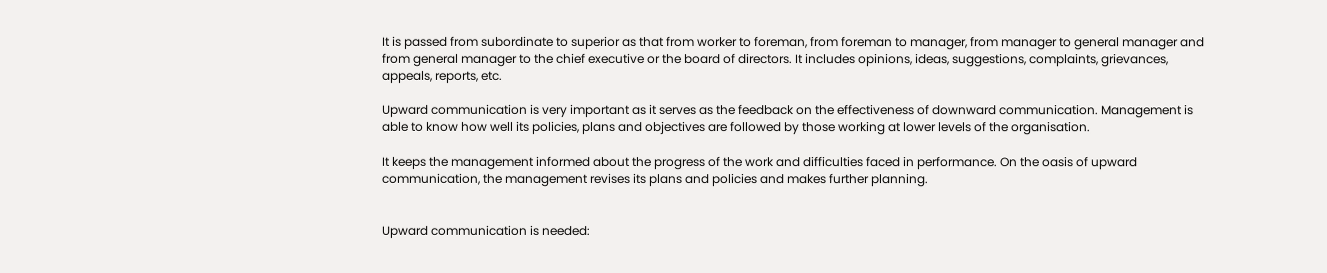It is passed from subordinate to superior as that from worker to foreman, from foreman to manager, from manager to general manager and from general manager to the chief executive or the board of directors. It includes opinions, ideas, suggestions, complaints, grievances, appeals, reports, etc.

Upward communication is very important as it serves as the feedback on the effectiveness of downward communication. Management is able to know how well its policies, plans and objectives are followed by those working at lower levels of the organisation.

It keeps the management informed about the progress of the work and difficulties faced in performance. On the oasis of upward communication, the management revises its plans and policies and makes further planning.


Upward communication is needed: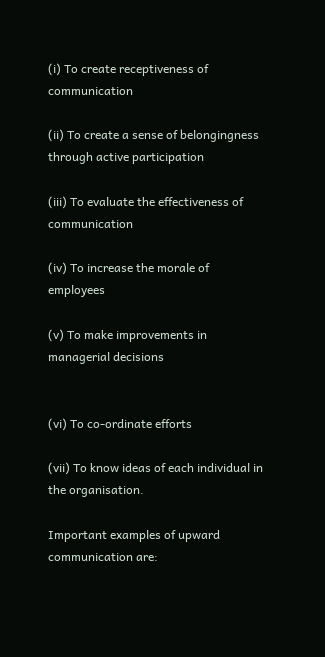(i) To create receptiveness of communication

(ii) To create a sense of belongingness through active participation

(iii) To evaluate the effectiveness of communication

(iv) To increase the morale of employees

(v) To make improvements in managerial decisions


(vi) To co-ordinate efforts

(vii) To know ideas of each individual in the organisation.

Important examples of upward communication are: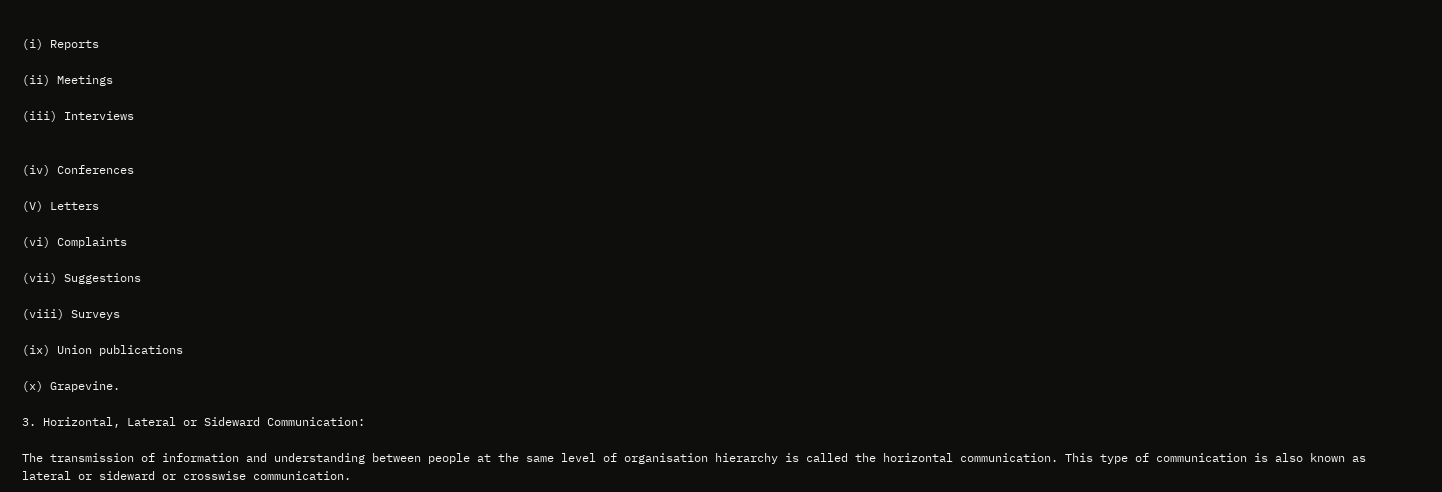(i) Reports

(ii) Meetings

(iii) Interviews


(iv) Conferences

(V) Letters

(vi) Complaints

(vii) Suggestions

(viii) Surveys

(ix) Union publications

(x) Grapevine.

3. Horizontal, Lateral or Sideward Communication:

The transmission of information and understanding between people at the same level of organisation hierarchy is called the horizontal communication. This type of communication is also known as lateral or sideward or crosswise communication.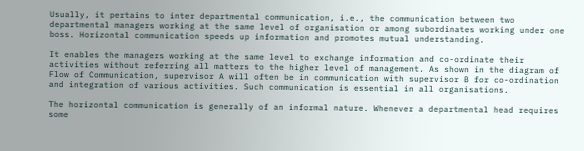Usually, it pertains to inter departmental communication, i.e., the communication between two departmental managers working at the same level of organisation or among subordinates working under one boss. Horizontal communication speeds up information and promotes mutual understanding.

It enables the managers working at the same level to exchange information and co-ordinate their activities without referring all matters to the higher level of management. As shown in the diagram of Flow of Communication, supervisor A will often be in communication with supervisor B for co-ordination and integration of various activities. Such communication is essential in all organisations.

The horizontal communication is generally of an informal nature. Whenever a departmental head requires some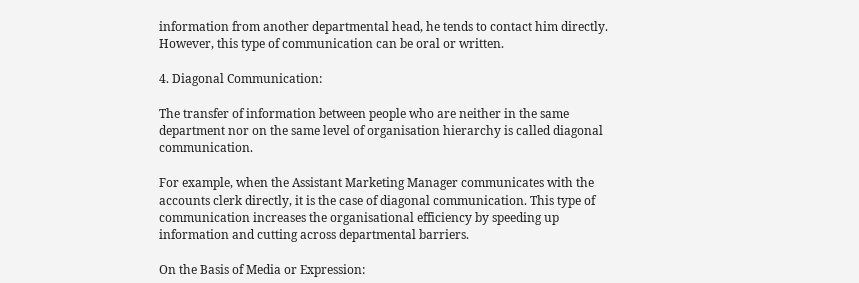information from another departmental head, he tends to contact him directly. However, this type of communication can be oral or written.

4. Diagonal Communication:

The transfer of information between people who are neither in the same department nor on the same level of organisation hierarchy is called diagonal communication.

For example, when the Assistant Marketing Manager communicates with the accounts clerk directly, it is the case of diagonal communication. This type of communication increases the organisational efficiency by speeding up information and cutting across departmental barriers.

On the Basis of Media or Expression: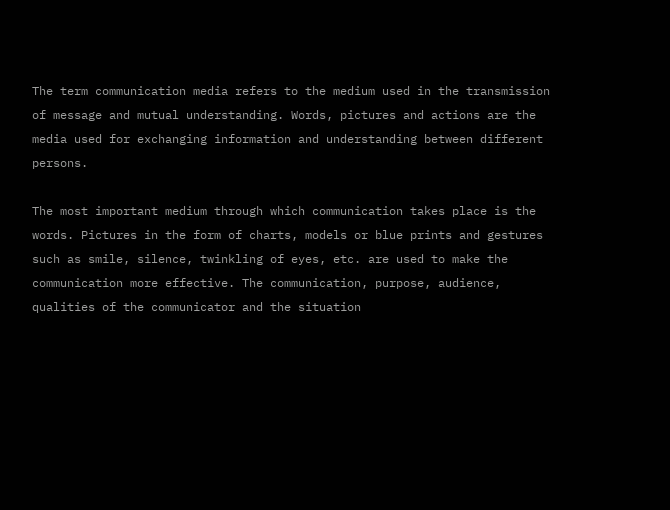The term communication media refers to the medium used in the transmission of message and mutual understanding. Words, pictures and actions are the media used for exchanging information and understanding between different persons.

The most important medium through which communication takes place is the words. Pictures in the form of charts, models or blue prints and gestures such as smile, silence, twinkling of eyes, etc. are used to make the communication more effective. The communication, purpose, audience, qualities of the communicator and the situation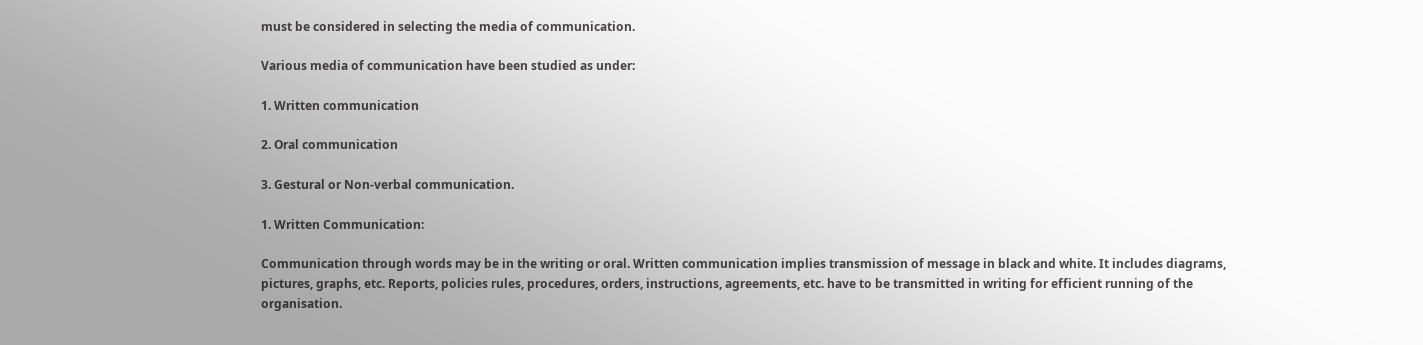must be considered in selecting the media of communication.

Various media of communication have been studied as under:

1. Written communication

2. Oral communication

3. Gestural or Non-verbal communication.

1. Written Communication:

Communication through words may be in the writing or oral. Written communication implies transmission of message in black and white. It includes diagrams, pictures, graphs, etc. Reports, policies rules, procedures, orders, instructions, agreements, etc. have to be transmitted in writing for efficient running of the organisation.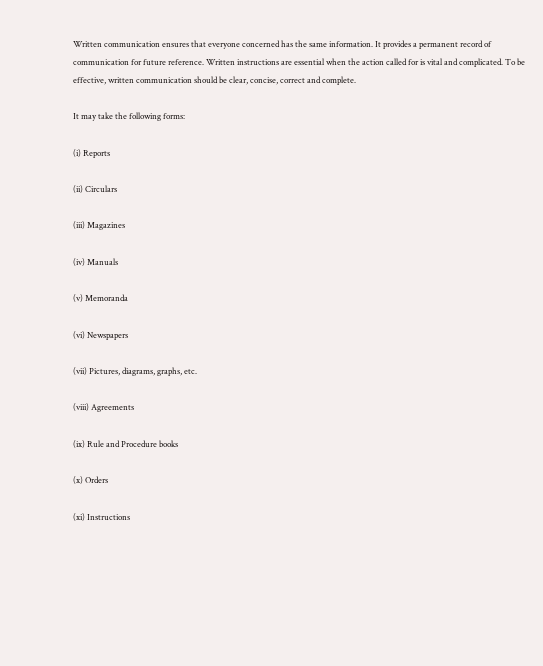Written communication ensures that everyone concerned has the same information. It provides a permanent record of communication for future reference. Written instructions are essential when the action called for is vital and complicated. To be effective, written communication should be clear, concise, correct and complete.

It may take the following forms:

(i) Reports

(ii) Circulars

(iii) Magazines

(iv) Manuals

(v) Memoranda

(vi) Newspapers

(vii) Pictures, diagrams, graphs, etc.

(viii) Agreements

(ix) Rule and Procedure books

(x) Orders

(xi) Instructions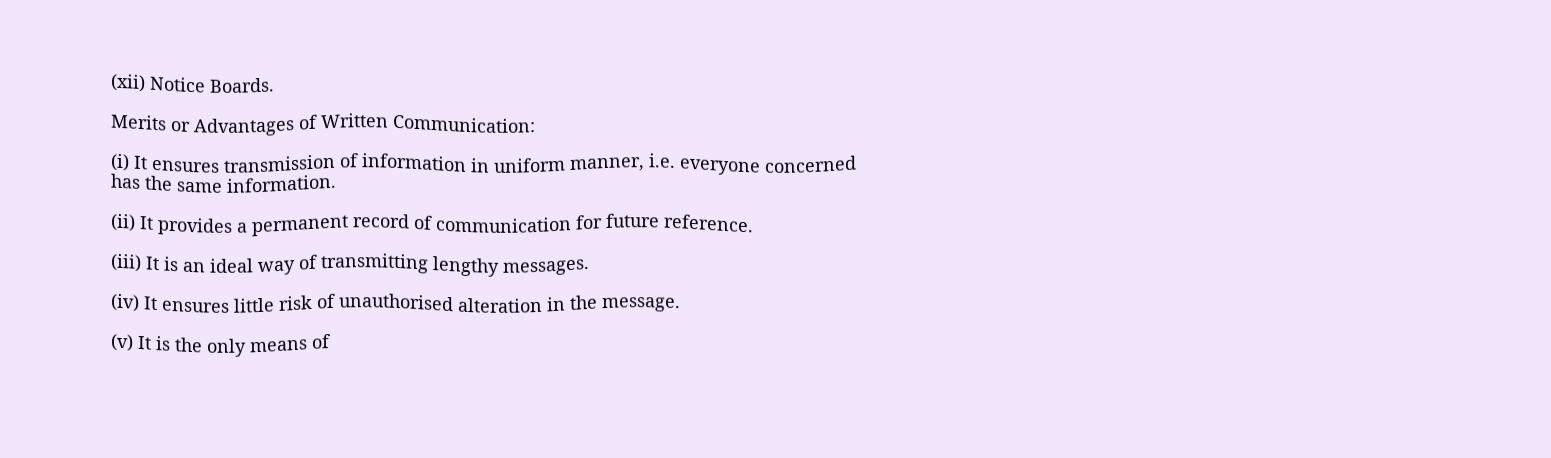(xii) Notice Boards.

Merits or Advantages of Written Communication:

(i) It ensures transmission of information in uniform manner, i.e. everyone concerned has the same information.

(ii) It provides a permanent record of communication for future reference.

(iii) It is an ideal way of transmitting lengthy messages.

(iv) It ensures little risk of unauthorised alteration in the message.

(v) It is the only means of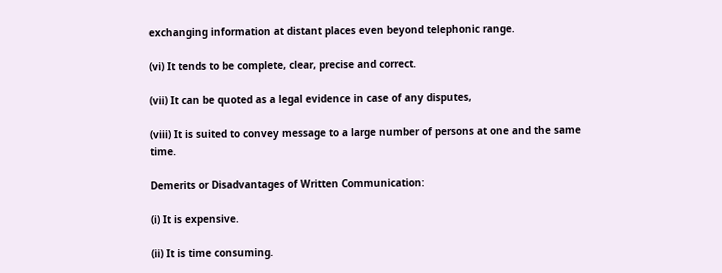exchanging information at distant places even beyond telephonic range.

(vi) It tends to be complete, clear, precise and correct.

(vii) It can be quoted as a legal evidence in case of any disputes,

(viii) It is suited to convey message to a large number of persons at one and the same time.

Demerits or Disadvantages of Written Communication:

(i) It is expensive.

(ii) It is time consuming.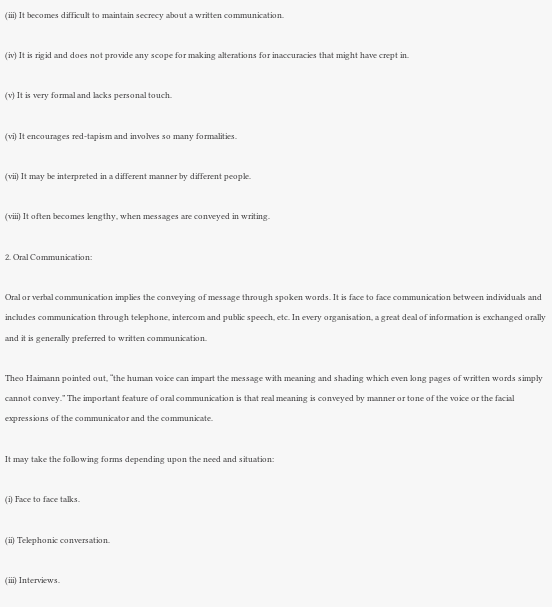(iii) It becomes difficult to maintain secrecy about a written communication.

(iv) It is rigid and does not provide any scope for making alterations for inaccuracies that might have crept in.

(v) It is very formal and lacks personal touch.

(vi) It encourages red-tapism and involves so many formalities.

(vii) It may be interpreted in a different manner by different people.

(viii) It often becomes lengthy, when messages are conveyed in writing.

2. Oral Communication:

Oral or verbal communication implies the conveying of message through spoken words. It is face to face communication between individuals and includes communication through telephone, intercom and public speech, etc. In every organisation, a great deal of information is exchanged orally and it is generally preferred to written communication.

Theo Haimann pointed out, “the human voice can impart the message with meaning and shading which even long pages of written words simply cannot convey.” The important feature of oral communication is that real meaning is conveyed by manner or tone of the voice or the facial expressions of the communicator and the communicate.

It may take the following forms depending upon the need and situation:

(i) Face to face talks.

(ii) Telephonic conversation.

(iii) Interviews.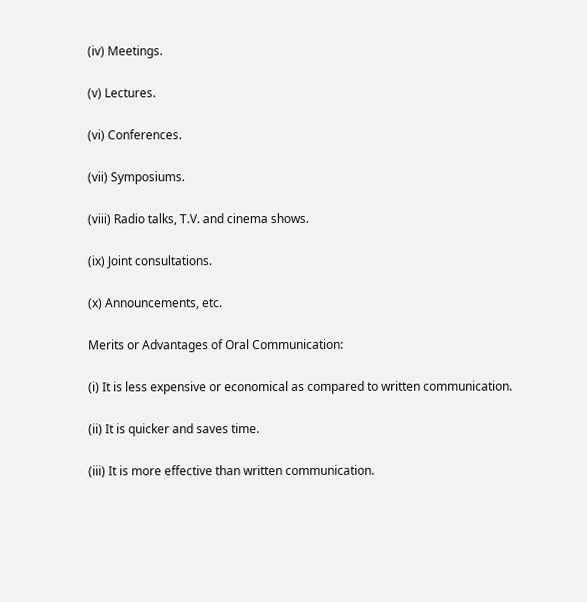(iv) Meetings.

(v) Lectures.

(vi) Conferences.

(vii) Symposiums.

(viii) Radio talks, T.V. and cinema shows.

(ix) Joint consultations.

(x) Announcements, etc.

Merits or Advantages of Oral Communication:

(i) It is less expensive or economical as compared to written communication.

(ii) It is quicker and saves time.

(iii) It is more effective than written communication.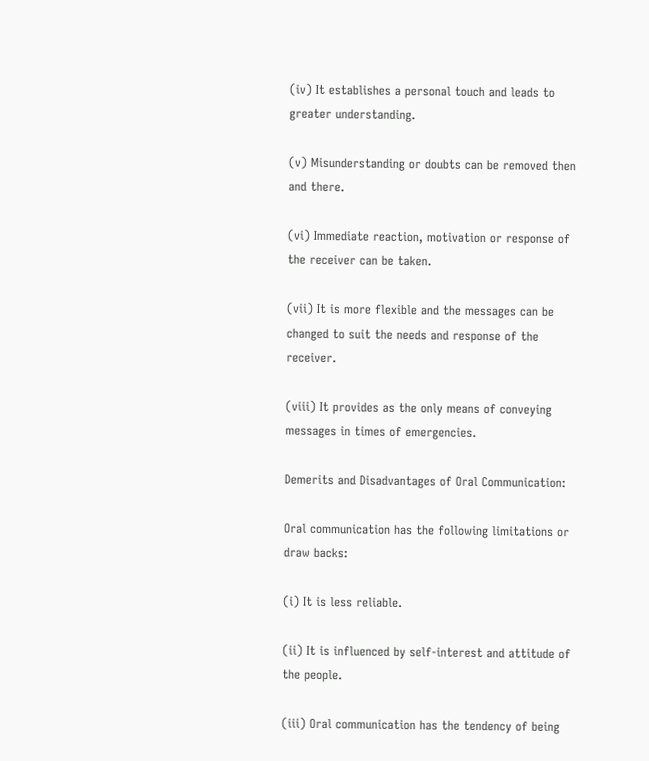(iv) It establishes a personal touch and leads to greater understanding.

(v) Misunderstanding or doubts can be removed then and there.

(vi) Immediate reaction, motivation or response of the receiver can be taken.

(vii) It is more flexible and the messages can be changed to suit the needs and response of the receiver.

(viii) It provides as the only means of conveying messages in times of emergencies.

Demerits and Disadvantages of Oral Communication:

Oral communication has the following limitations or draw backs:

(i) It is less reliable.

(ii) It is influenced by self-interest and attitude of the people.

(iii) Oral communication has the tendency of being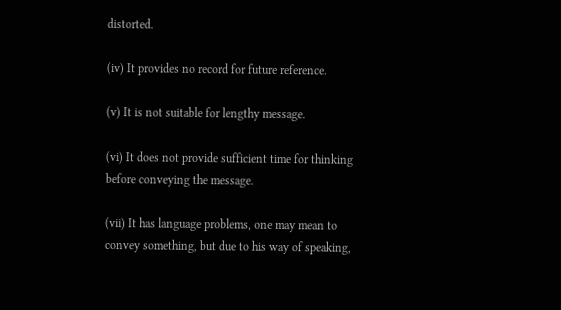distorted.

(iv) It provides no record for future reference.

(v) It is not suitable for lengthy message.

(vi) It does not provide sufficient time for thinking before conveying the message.

(vii) It has language problems, one may mean to convey something, but due to his way of speaking,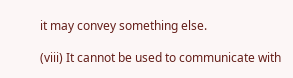it may convey something else.

(viii) It cannot be used to communicate with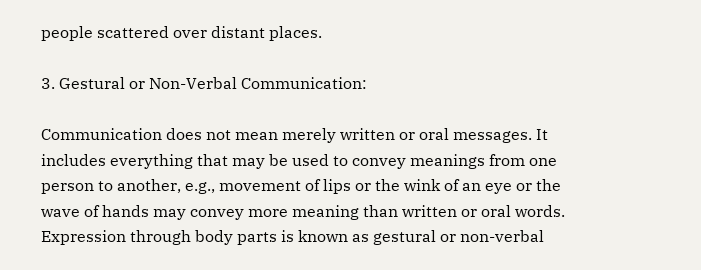people scattered over distant places.

3. Gestural or Non-Verbal Communication:

Communication does not mean merely written or oral messages. It includes everything that may be used to convey meanings from one person to another, e.g., movement of lips or the wink of an eye or the wave of hands may convey more meaning than written or oral words. Expression through body parts is known as gestural or non-verbal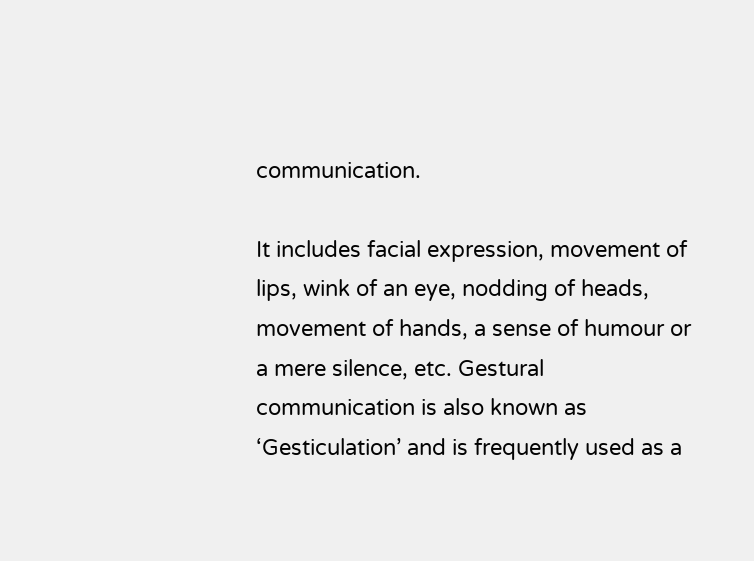communication.

It includes facial expression, movement of lips, wink of an eye, nodding of heads, movement of hands, a sense of humour or a mere silence, etc. Gestural communication is also known as ‘Gesticulation’ and is frequently used as a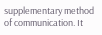supplementary method of communication. It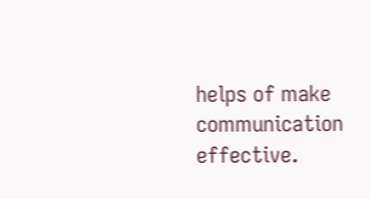helps of make communication effective.